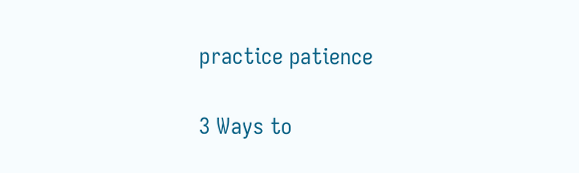practice patience

3 Ways to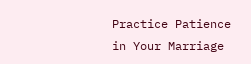Practice Patience in Your Marriage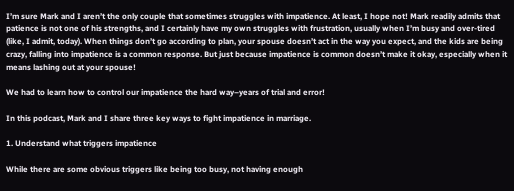I’m sure Mark and I aren’t the only couple that sometimes struggles with impatience. At least, I hope not! Mark readily admits that patience is not one of his strengths, and I certainly have my own struggles with frustration, usually when I’m busy and over-tired (like, I admit, today). When things don’t go according to plan, your spouse doesn’t act in the way you expect, and the kids are being crazy, falling into impatience is a common response. But just because impatience is common doesn’t make it okay, especially when it means lashing out at your spouse!

We had to learn how to control our impatience the hard way–years of trial and error!

In this podcast, Mark and I share three key ways to fight impatience in marriage.

1. Understand what triggers impatience

While there are some obvious triggers like being too busy, not having enough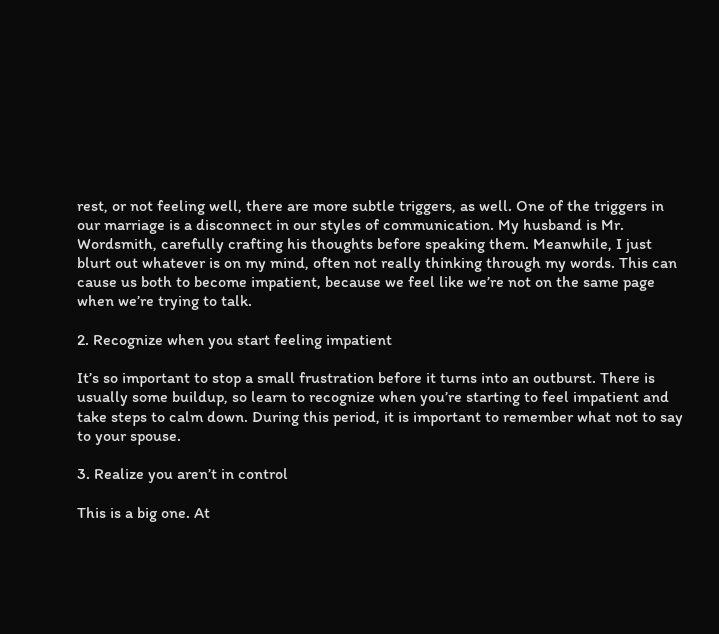rest, or not feeling well, there are more subtle triggers, as well. One of the triggers in our marriage is a disconnect in our styles of communication. My husband is Mr. Wordsmith, carefully crafting his thoughts before speaking them. Meanwhile, I just blurt out whatever is on my mind, often not really thinking through my words. This can cause us both to become impatient, because we feel like we’re not on the same page when we’re trying to talk.

2. Recognize when you start feeling impatient

It’s so important to stop a small frustration before it turns into an outburst. There is usually some buildup, so learn to recognize when you’re starting to feel impatient and take steps to calm down. During this period, it is important to remember what not to say to your spouse.

3. Realize you aren’t in control

This is a big one. At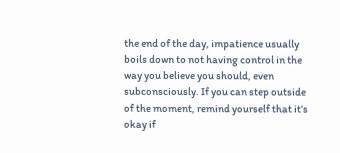the end of the day, impatience usually boils down to not having control in the way you believe you should, even subconsciously. If you can step outside of the moment, remind yourself that it’s okay if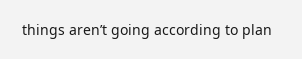things aren’t going according to plan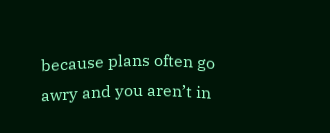because plans often go awry and you aren’t in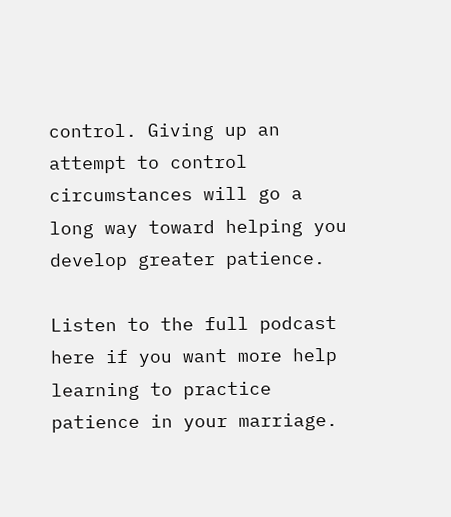control. Giving up an attempt to control circumstances will go a long way toward helping you develop greater patience.

Listen to the full podcast here if you want more help learning to practice patience in your marriage.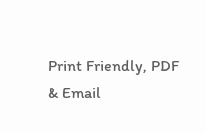Print Friendly, PDF & Email